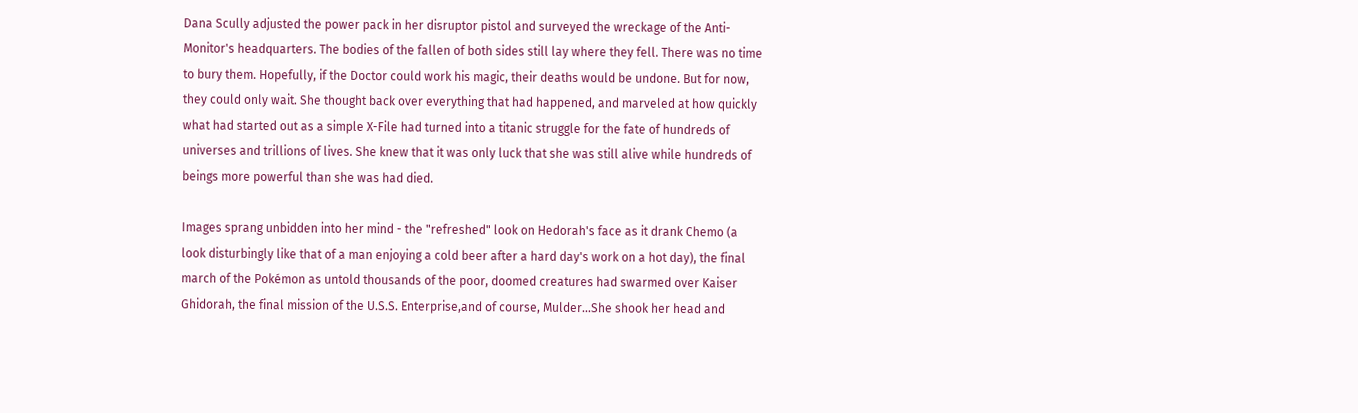Dana Scully adjusted the power pack in her disruptor pistol and surveyed the wreckage of the Anti-Monitor's headquarters. The bodies of the fallen of both sides still lay where they fell. There was no time to bury them. Hopefully, if the Doctor could work his magic, their deaths would be undone. But for now, they could only wait. She thought back over everything that had happened, and marveled at how quickly what had started out as a simple X-File had turned into a titanic struggle for the fate of hundreds of universes and trillions of lives. She knew that it was only luck that she was still alive while hundreds of beings more powerful than she was had died.

Images sprang unbidden into her mind - the "refreshed" look on Hedorah's face as it drank Chemo (a look disturbingly like that of a man enjoying a cold beer after a hard day's work on a hot day), the final march of the Pokémon as untold thousands of the poor, doomed creatures had swarmed over Kaiser Ghidorah, the final mission of the U.S.S. Enterprise,and of course, Mulder...She shook her head and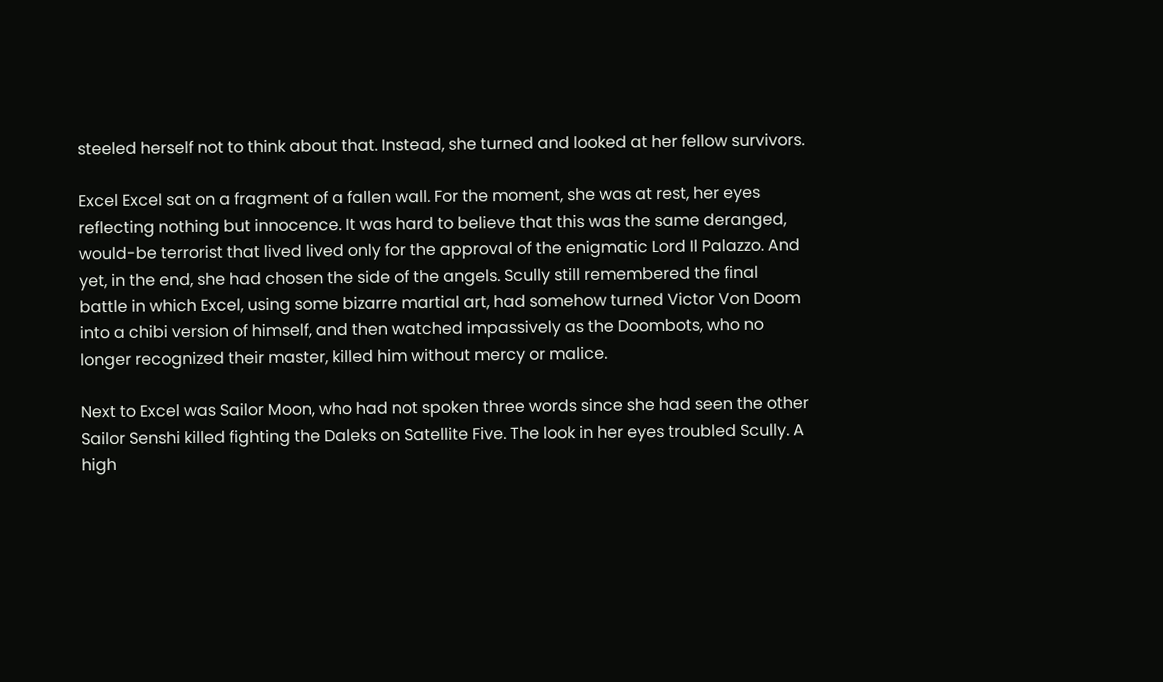steeled herself not to think about that. Instead, she turned and looked at her fellow survivors.

Excel Excel sat on a fragment of a fallen wall. For the moment, she was at rest, her eyes reflecting nothing but innocence. It was hard to believe that this was the same deranged, would-be terrorist that lived lived only for the approval of the enigmatic Lord Il Palazzo. And yet, in the end, she had chosen the side of the angels. Scully still remembered the final battle in which Excel, using some bizarre martial art, had somehow turned Victor Von Doom into a chibi version of himself, and then watched impassively as the Doombots, who no longer recognized their master, killed him without mercy or malice.

Next to Excel was Sailor Moon, who had not spoken three words since she had seen the other Sailor Senshi killed fighting the Daleks on Satellite Five. The look in her eyes troubled Scully. A high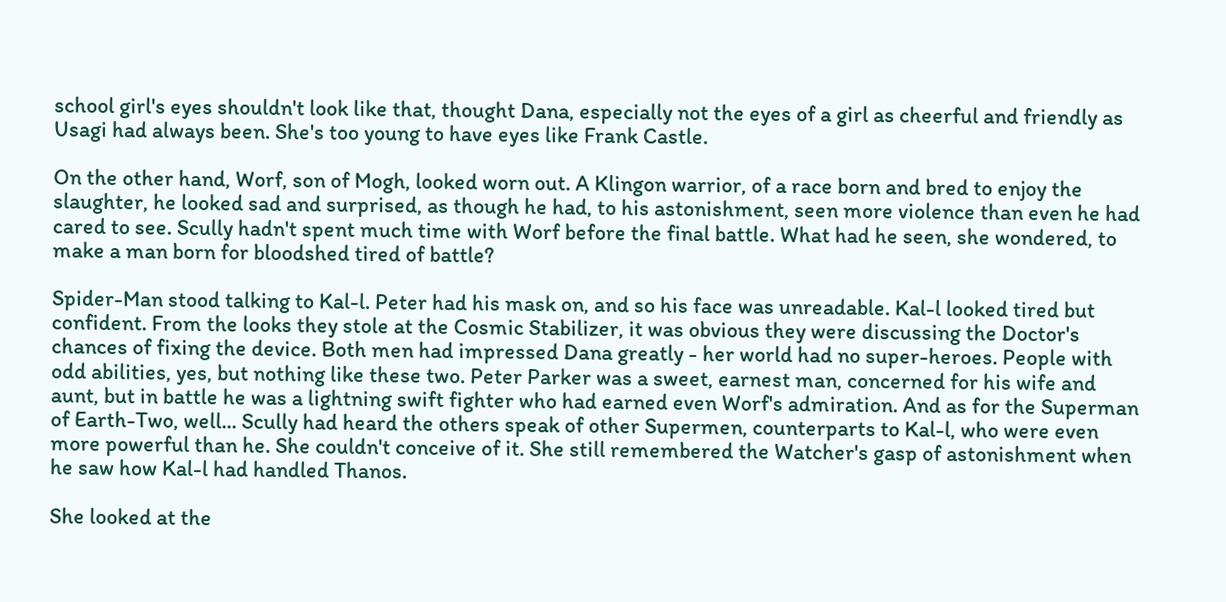school girl's eyes shouldn't look like that, thought Dana, especially not the eyes of a girl as cheerful and friendly as Usagi had always been. She's too young to have eyes like Frank Castle.

On the other hand, Worf, son of Mogh, looked worn out. A Klingon warrior, of a race born and bred to enjoy the slaughter, he looked sad and surprised, as though he had, to his astonishment, seen more violence than even he had cared to see. Scully hadn't spent much time with Worf before the final battle. What had he seen, she wondered, to make a man born for bloodshed tired of battle?

Spider-Man stood talking to Kal-l. Peter had his mask on, and so his face was unreadable. Kal-l looked tired but confident. From the looks they stole at the Cosmic Stabilizer, it was obvious they were discussing the Doctor's chances of fixing the device. Both men had impressed Dana greatly - her world had no super-heroes. People with odd abilities, yes, but nothing like these two. Peter Parker was a sweet, earnest man, concerned for his wife and aunt, but in battle he was a lightning swift fighter who had earned even Worf's admiration. And as for the Superman of Earth-Two, well... Scully had heard the others speak of other Supermen, counterparts to Kal-l, who were even more powerful than he. She couldn't conceive of it. She still remembered the Watcher's gasp of astonishment when he saw how Kal-l had handled Thanos.

She looked at the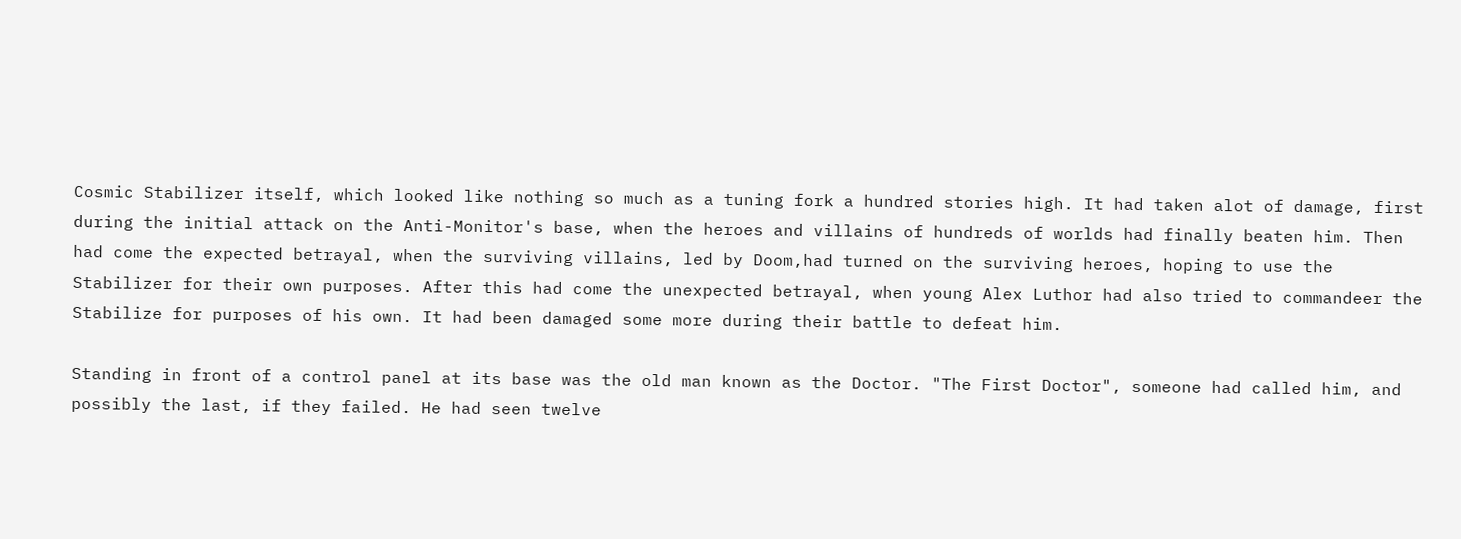Cosmic Stabilizer itself, which looked like nothing so much as a tuning fork a hundred stories high. It had taken alot of damage, first during the initial attack on the Anti-Monitor's base, when the heroes and villains of hundreds of worlds had finally beaten him. Then had come the expected betrayal, when the surviving villains, led by Doom,had turned on the surviving heroes, hoping to use the Stabilizer for their own purposes. After this had come the unexpected betrayal, when young Alex Luthor had also tried to commandeer the Stabilize for purposes of his own. It had been damaged some more during their battle to defeat him.

Standing in front of a control panel at its base was the old man known as the Doctor. "The First Doctor", someone had called him, and possibly the last, if they failed. He had seen twelve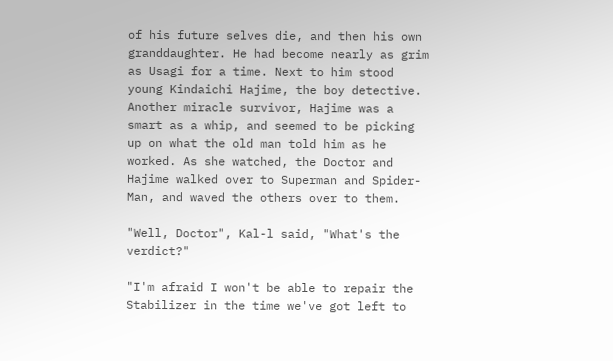of his future selves die, and then his own granddaughter. He had become nearly as grim as Usagi for a time. Next to him stood young Kindaichi Hajime, the boy detective. Another miracle survivor, Hajime was a smart as a whip, and seemed to be picking up on what the old man told him as he worked. As she watched, the Doctor and Hajime walked over to Superman and Spider-Man, and waved the others over to them.

"Well, Doctor", Kal-l said, "What's the verdict?"

"I'm afraid I won't be able to repair the Stabilizer in the time we've got left to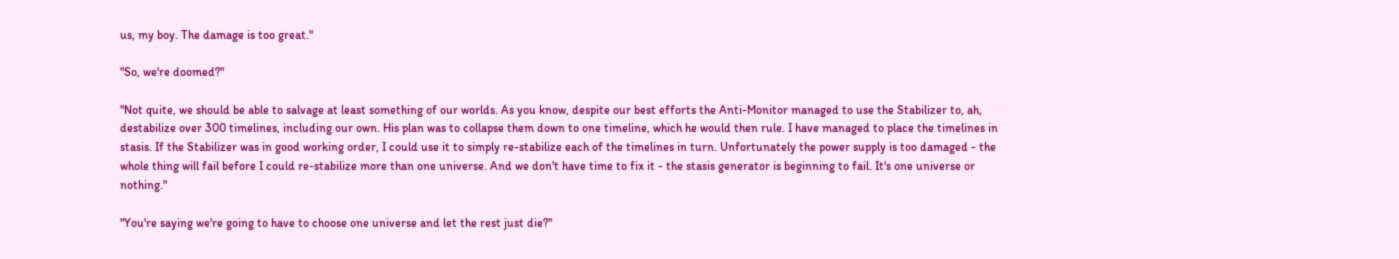us, my boy. The damage is too great."

"So, we're doomed?"

"Not quite, we should be able to salvage at least something of our worlds. As you know, despite our best efforts the Anti-Monitor managed to use the Stabilizer to, ah, destabilize over 300 timelines, including our own. His plan was to collapse them down to one timeline, which he would then rule. I have managed to place the timelines in stasis. If the Stabilizer was in good working order, I could use it to simply re-stabilize each of the timelines in turn. Unfortunately the power supply is too damaged - the whole thing will fail before I could re-stabilize more than one universe. And we don't have time to fix it - the stasis generator is beginning to fail. It's one universe or nothing."

"You're saying we're going to have to choose one universe and let the rest just die?"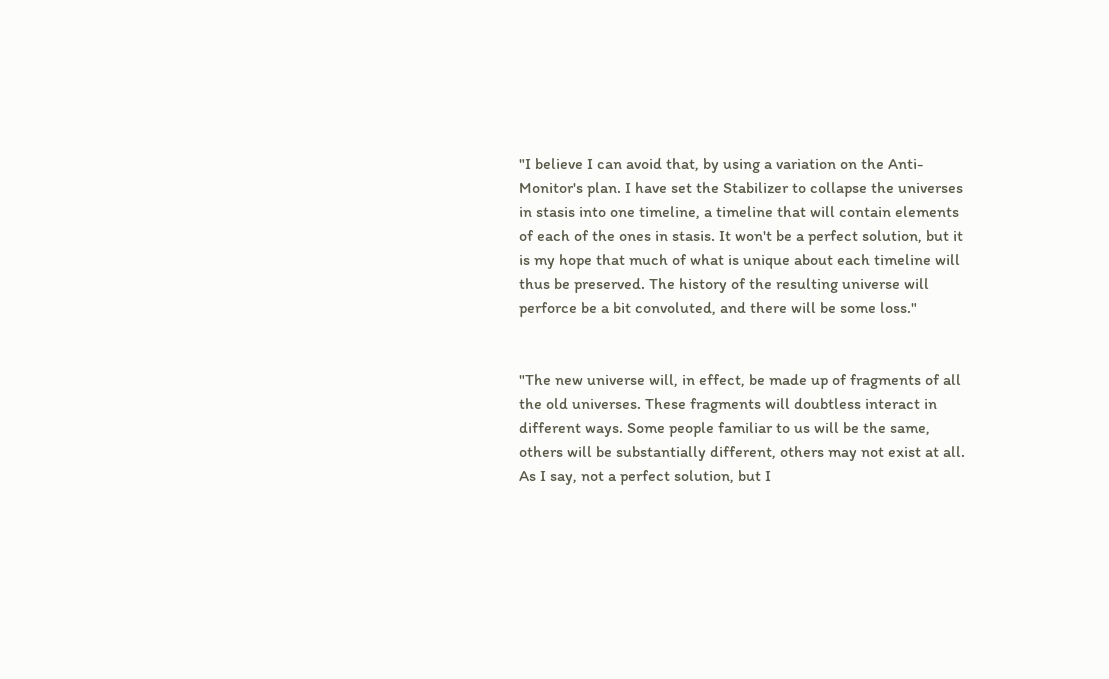"I believe I can avoid that, by using a variation on the Anti-Monitor's plan. I have set the Stabilizer to collapse the universes in stasis into one timeline, a timeline that will contain elements of each of the ones in stasis. It won't be a perfect solution, but it is my hope that much of what is unique about each timeline will thus be preserved. The history of the resulting universe will perforce be a bit convoluted, and there will be some loss."


"The new universe will, in effect, be made up of fragments of all the old universes. These fragments will doubtless interact in different ways. Some people familiar to us will be the same, others will be substantially different, others may not exist at all. As I say, not a perfect solution, but I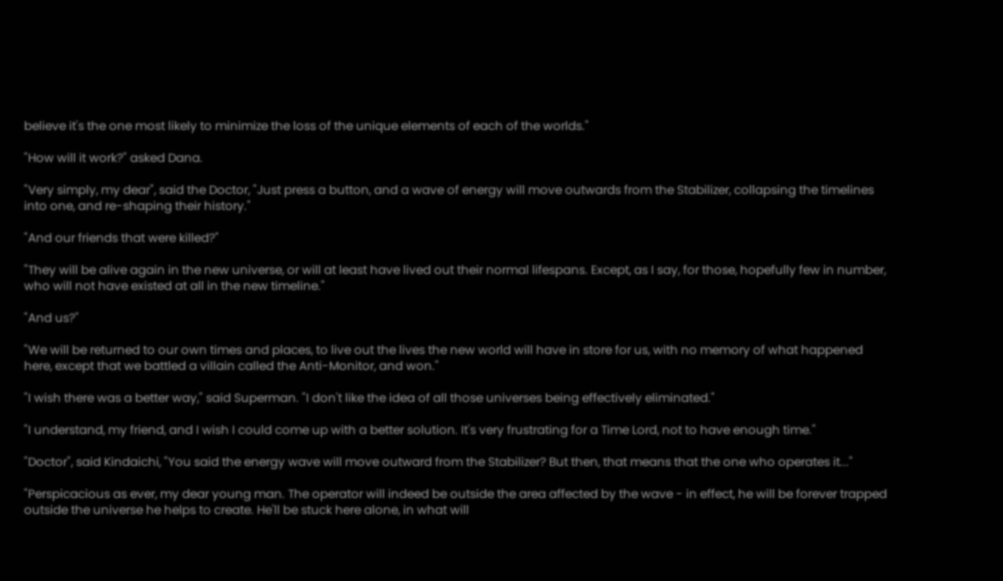believe it's the one most likely to minimize the loss of the unique elements of each of the worlds."

"How will it work?" asked Dana.

"Very simply, my dear", said the Doctor, "Just press a button, and a wave of energy will move outwards from the Stabilizer, collapsing the timelines into one, and re-shaping their history."

"And our friends that were killed?"

"They will be alive again in the new universe, or will at least have lived out their normal lifespans. Except, as I say, for those, hopefully few in number, who will not have existed at all in the new timeline."

"And us?"

"We will be returned to our own times and places, to live out the lives the new world will have in store for us, with no memory of what happened here, except that we battled a villain called the Anti-Monitor, and won."

"I wish there was a better way," said Superman. "I don't like the idea of all those universes being effectively eliminated."

"I understand, my friend, and I wish I could come up with a better solution. It's very frustrating for a Time Lord, not to have enough time."

"Doctor", said Kindaichi, "You said the energy wave will move outward from the Stabilizer? But then, that means that the one who operates it..."

"Perspicacious as ever, my dear young man. The operator will indeed be outside the area affected by the wave - in effect, he will be forever trapped outside the universe he helps to create. He'll be stuck here alone, in what will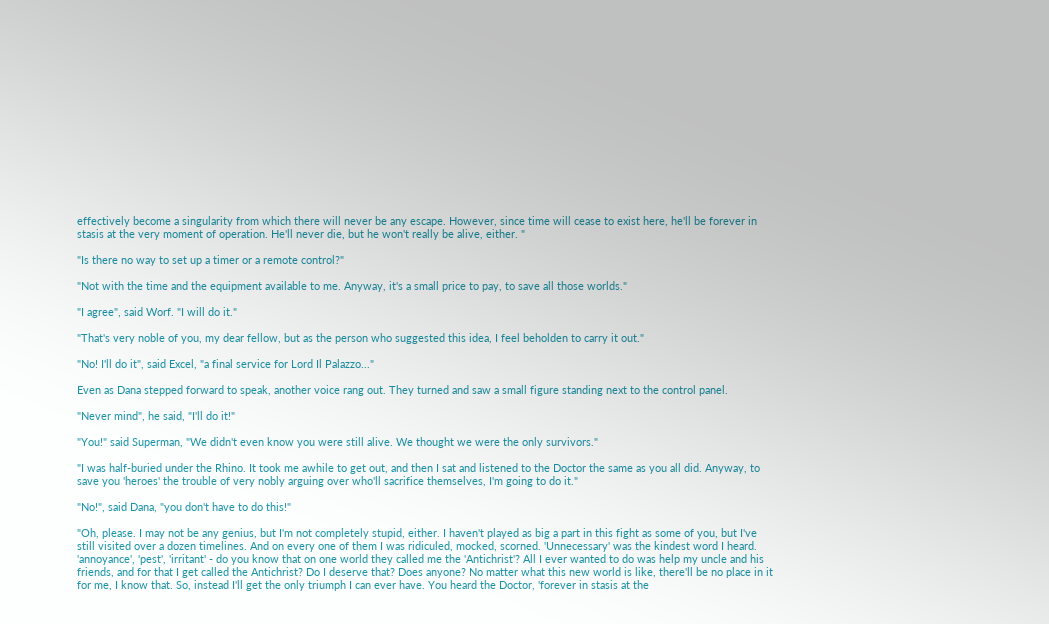effectively become a singularity from which there will never be any escape. However, since time will cease to exist here, he'll be forever in stasis at the very moment of operation. He'll never die, but he won't really be alive, either. "

"Is there no way to set up a timer or a remote control?"

"Not with the time and the equipment available to me. Anyway, it's a small price to pay, to save all those worlds."

"I agree", said Worf. "I will do it."

"That's very noble of you, my dear fellow, but as the person who suggested this idea, I feel beholden to carry it out."

"No! I'll do it", said Excel, "a final service for Lord Il Palazzo..."

Even as Dana stepped forward to speak, another voice rang out. They turned and saw a small figure standing next to the control panel.

"Never mind", he said, "I'll do it!"

"You!" said Superman, "We didn't even know you were still alive. We thought we were the only survivors."

"I was half-buried under the Rhino. It took me awhile to get out, and then I sat and listened to the Doctor the same as you all did. Anyway, to save you 'heroes' the trouble of very nobly arguing over who'll sacrifice themselves, I'm going to do it."

"No!", said Dana, "you don't have to do this!"

"Oh, please. I may not be any genius, but I'm not completely stupid, either. I haven't played as big a part in this fight as some of you, but I've still visited over a dozen timelines. And on every one of them I was ridiculed, mocked, scorned. 'Unnecessary' was the kindest word I heard. 'annoyance', 'pest', 'irritant' - do you know that on one world they called me the 'Antichrist'? All I ever wanted to do was help my uncle and his friends, and for that I get called the Antichrist? Do I deserve that? Does anyone? No matter what this new world is like, there'll be no place in it for me, I know that. So, instead I'll get the only triumph I can ever have. You heard the Doctor, 'forever in stasis at the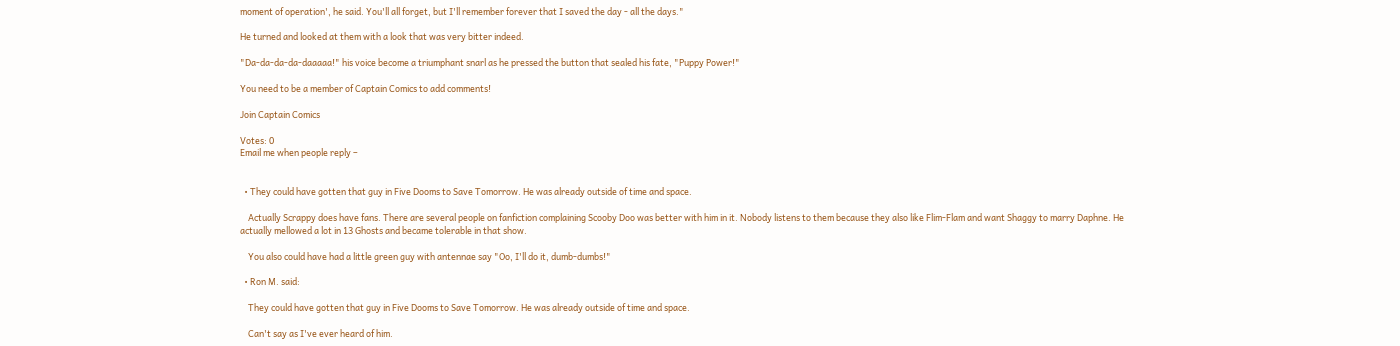moment of operation', he said. You'll all forget, but I'll remember forever that I saved the day - all the days."

He turned and looked at them with a look that was very bitter indeed.

"Da-da-da-da-daaaaa!" his voice become a triumphant snarl as he pressed the button that sealed his fate, "Puppy Power!"

You need to be a member of Captain Comics to add comments!

Join Captain Comics

Votes: 0
Email me when people reply –


  • They could have gotten that guy in Five Dooms to Save Tomorrow. He was already outside of time and space.

    Actually Scrappy does have fans. There are several people on fanfiction complaining Scooby Doo was better with him in it. Nobody listens to them because they also like Flim-Flam and want Shaggy to marry Daphne. He actually mellowed a lot in 13 Ghosts and became tolerable in that show.

    You also could have had a little green guy with antennae say "Oo, I'll do it, dumb-dumbs!"

  • Ron M. said:

    They could have gotten that guy in Five Dooms to Save Tomorrow. He was already outside of time and space.

    Can't say as I've ever heard of him.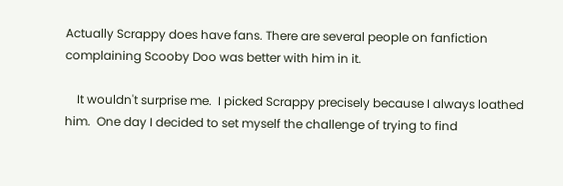Actually Scrappy does have fans. There are several people on fanfiction complaining Scooby Doo was better with him in it.

    It wouldn't surprise me.  I picked Scrappy precisely because I always loathed him.  One day I decided to set myself the challenge of trying to find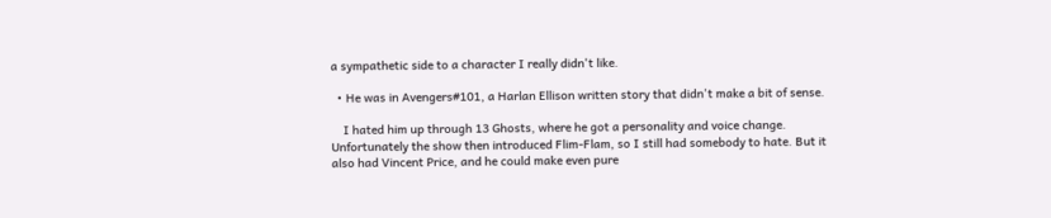a sympathetic side to a character I really didn't like.

  • He was in Avengers#101, a Harlan Ellison written story that didn't make a bit of sense.

    I hated him up through 13 Ghosts, where he got a personality and voice change. Unfortunately the show then introduced Flim-Flam, so I still had somebody to hate. But it also had Vincent Price, and he could make even pure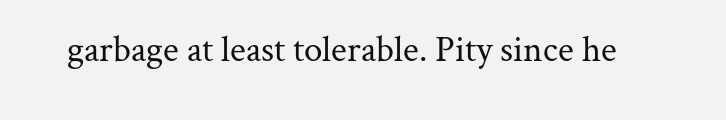garbage at least tolerable. Pity since he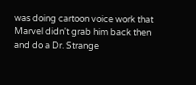was doing cartoon voice work that Marvel didn't grab him back then and do a Dr. Strange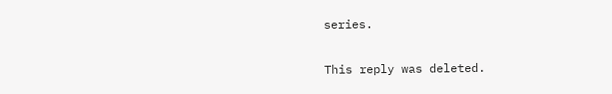series.

This reply was deleted.